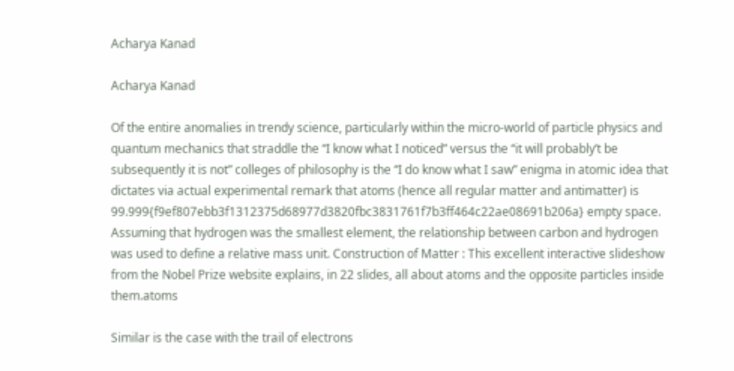Acharya Kanad

Acharya Kanad

Of the entire anomalies in trendy science, particularly within the micro-world of particle physics and quantum mechanics that straddle the “I know what I noticed” versus the “it will probably’t be subsequently it is not” colleges of philosophy is the “I do know what I saw” enigma in atomic idea that dictates via actual experimental remark that atoms (hence all regular matter and antimatter) is 99.999{f9ef807ebb3f1312375d68977d3820fbc3831761f7b3ff464c22ae08691b206a} empty space. Assuming that hydrogen was the smallest element, the relationship between carbon and hydrogen was used to define a relative mass unit. Construction of Matter : This excellent interactive slideshow from the Nobel Prize website explains, in 22 slides, all about atoms and the opposite particles inside them.atoms

Similar is the case with the trail of electrons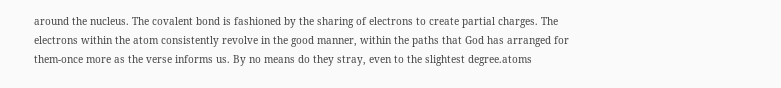around the nucleus. The covalent bond is fashioned by the sharing of electrons to create partial charges. The electrons within the atom consistently revolve in the good manner, within the paths that God has arranged for them-once more as the verse informs us. By no means do they stray, even to the slightest degree.atoms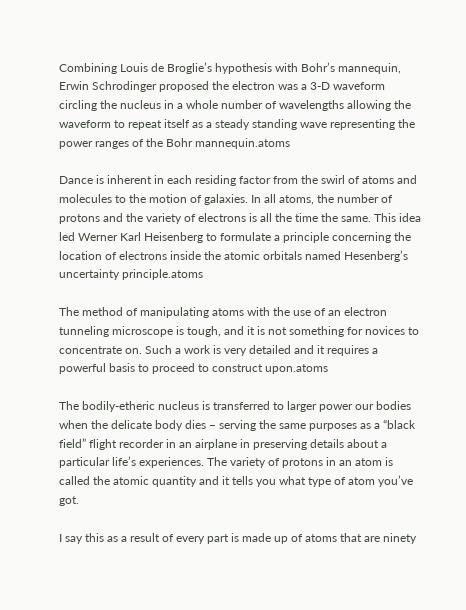Combining Louis de Broglie’s hypothesis with Bohr’s mannequin, Erwin Schrodinger proposed the electron was a 3-D waveform circling the nucleus in a whole number of wavelengths allowing the waveform to repeat itself as a steady standing wave representing the power ranges of the Bohr mannequin.atoms

Dance is inherent in each residing factor from the swirl of atoms and molecules to the motion of galaxies. In all atoms, the number of protons and the variety of electrons is all the time the same. This idea led Werner Karl Heisenberg to formulate a principle concerning the location of electrons inside the atomic orbitals named Hesenberg’s uncertainty principle.atoms

The method of manipulating atoms with the use of an electron tunneling microscope is tough, and it is not something for novices to concentrate on. Such a work is very detailed and it requires a powerful basis to proceed to construct upon.atoms

The bodily-etheric nucleus is transferred to larger power our bodies when the delicate body dies – serving the same purposes as a “black field” flight recorder in an airplane in preserving details about a particular life’s experiences. The variety of protons in an atom is called the atomic quantity and it tells you what type of atom you’ve got.

I say this as a result of every part is made up of atoms that are ninety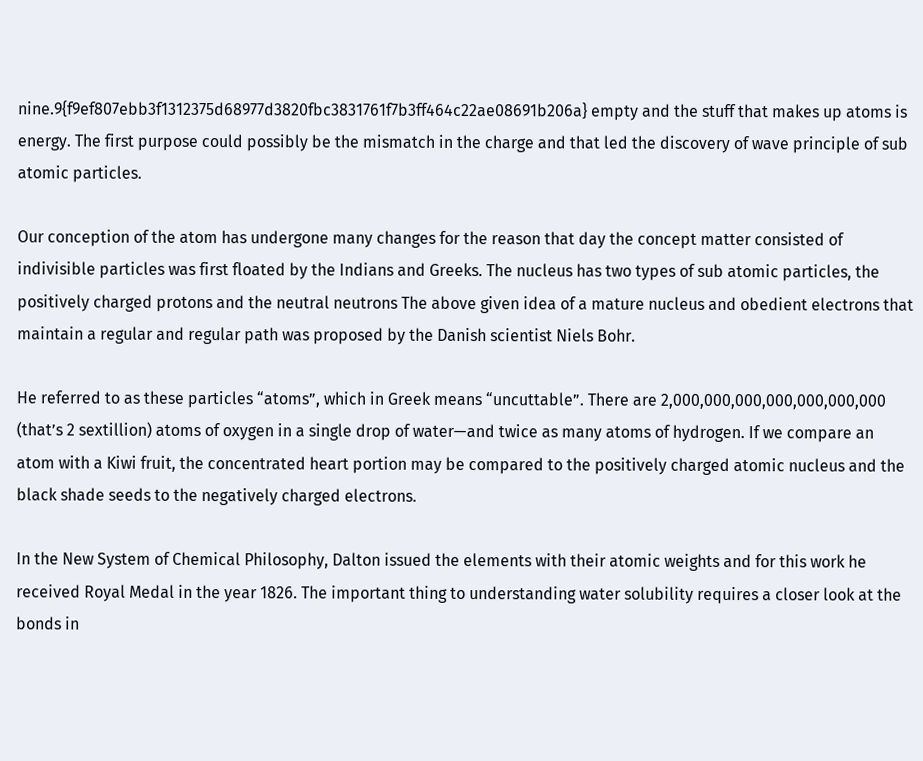nine.9{f9ef807ebb3f1312375d68977d3820fbc3831761f7b3ff464c22ae08691b206a} empty and the stuff that makes up atoms is energy. The first purpose could possibly be the mismatch in the charge and that led the discovery of wave principle of sub atomic particles.

Our conception of the atom has undergone many changes for the reason that day the concept matter consisted of indivisible particles was first floated by the Indians and Greeks. The nucleus has two types of sub atomic particles, the positively charged protons and the neutral neutrons The above given idea of a mature nucleus and obedient electrons that maintain a regular and regular path was proposed by the Danish scientist Niels Bohr.

He referred to as these particles “atoms”, which in Greek means “uncuttable”. There are 2,000,000,000,000,000,000,000 (that’s 2 sextillion) atoms of oxygen in a single drop of water—and twice as many atoms of hydrogen. If we compare an atom with a Kiwi fruit, the concentrated heart portion may be compared to the positively charged atomic nucleus and the black shade seeds to the negatively charged electrons.

In the New System of Chemical Philosophy, Dalton issued the elements with their atomic weights and for this work he received Royal Medal in the year 1826. The important thing to understanding water solubility requires a closer look at the bonds in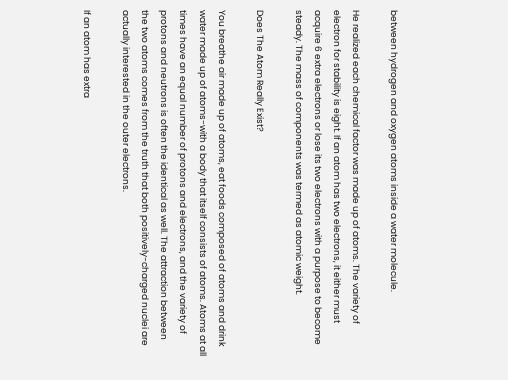between hydrogen and oxygen atoms inside a water molecule.

He realized each chemical factor was made up of atoms. The variety of electron for stability is eight. If an atom has two electrons, it either must acquire 6 extra electrons or lose its two electrons with a purpose to become steady. The mass of components was termed as atomic weight.

Does The Atom Really Exist?

You breathe air made up of atoms, eat foods composed of atoms and drink water made up of atoms-with a body that itself consists of atoms. Atoms at all times have an equal number of protons and electrons, and the variety of protons and neutrons is often the identical as well. The attraction between the two atoms comes from the truth that both positively-charged nuclei are actually interested in the outer electrons.

If an atom has extra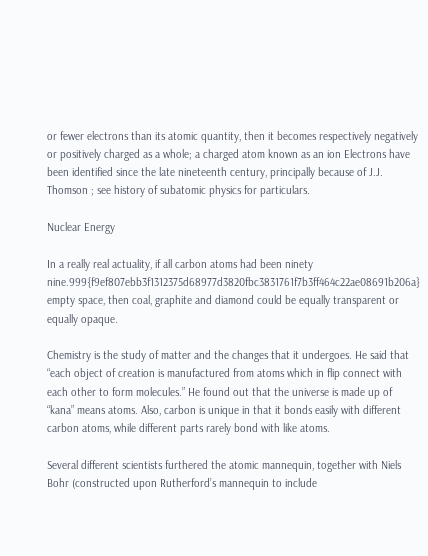or fewer electrons than its atomic quantity, then it becomes respectively negatively or positively charged as a whole; a charged atom known as an ion Electrons have been identified since the late nineteenth century, principally because of J.J. Thomson ; see history of subatomic physics for particulars.

Nuclear Energy

In a really real actuality, if all carbon atoms had been ninety nine.999{f9ef807ebb3f1312375d68977d3820fbc3831761f7b3ff464c22ae08691b206a} empty space, then coal, graphite and diamond could be equally transparent or equally opaque.

Chemistry is the study of matter and the changes that it undergoes. He said that “each object of creation is manufactured from atoms which in flip connect with each other to form molecules.” He found out that the universe is made up of “kana” means atoms. Also, carbon is unique in that it bonds easily with different carbon atoms, while different parts rarely bond with like atoms.

Several different scientists furthered the atomic mannequin, together with Niels Bohr (constructed upon Rutherford’s mannequin to include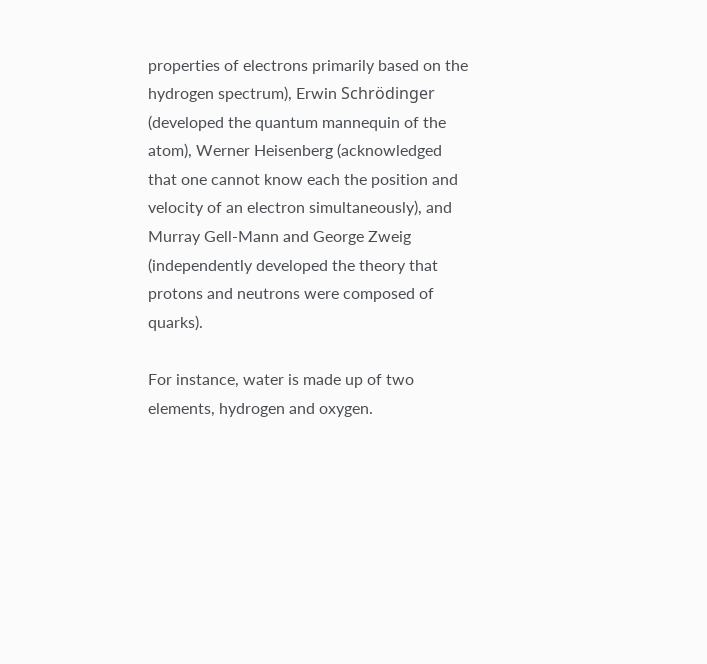properties of electrons primarily based on the hydrogen spectrum), Erwin Schrödinger (developed the quantum mannequin of the atom), Werner Heisenberg (acknowledged that one cannot know each the position and velocity of an electron simultaneously), and Murray Gell-Mann and George Zweig (independently developed the theory that protons and neutrons were composed of quarks).

For instance, water is made up of two elements, hydrogen and oxygen.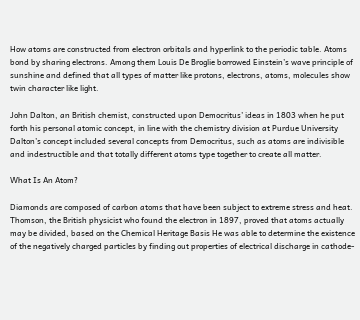How atoms are constructed from electron orbitals and hyperlink to the periodic table. Atoms bond by sharing electrons. Among them Louis De Broglie borrowed Einstein’s wave principle of sunshine and defined that all types of matter like protons, electrons, atoms, molecules show twin character like light.

John Dalton, an British chemist, constructed upon Democritus’ ideas in 1803 when he put forth his personal atomic concept, in line with the chemistry division at Purdue University Dalton’s concept included several concepts from Democritus, such as atoms are indivisible and indestructible and that totally different atoms type together to create all matter.

What Is An Atom?

Diamonds are composed of carbon atoms that have been subject to extreme stress and heat. Thomson, the British physicist who found the electron in 1897, proved that atoms actually may be divided, based on the Chemical Heritage Basis He was able to determine the existence of the negatively charged particles by finding out properties of electrical discharge in cathode-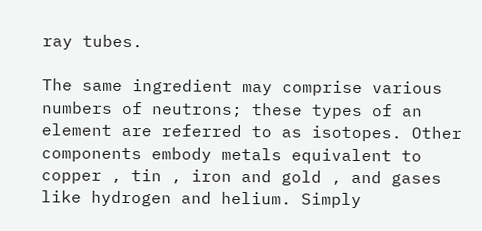ray tubes.

The same ingredient may comprise various numbers of neutrons; these types of an element are referred to as isotopes. Other components embody metals equivalent to copper , tin , iron and gold , and gases like hydrogen and helium. Simply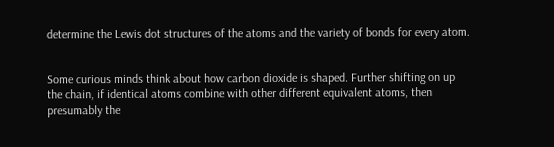determine the Lewis dot structures of the atoms and the variety of bonds for every atom.


Some curious minds think about how carbon dioxide is shaped. Further shifting on up the chain, if identical atoms combine with other different equivalent atoms, then presumably the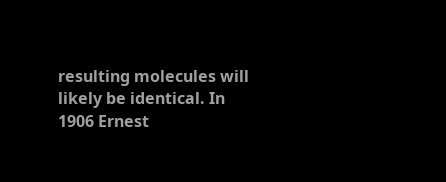resulting molecules will likely be identical. In 1906 Ernest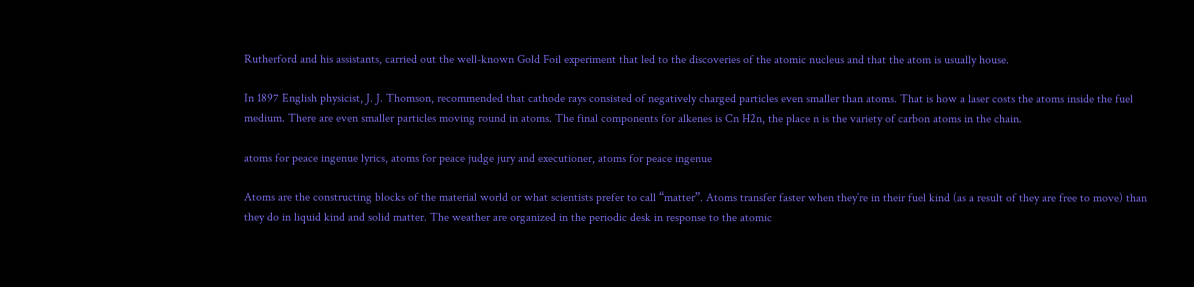Rutherford and his assistants, carried out the well-known Gold Foil experiment that led to the discoveries of the atomic nucleus and that the atom is usually house.

In 1897 English physicist, J. J. Thomson, recommended that cathode rays consisted of negatively charged particles even smaller than atoms. That is how a laser costs the atoms inside the fuel medium. There are even smaller particles moving round in atoms. The final components for alkenes is Cn H2n, the place n is the variety of carbon atoms in the chain.

atoms for peace ingenue lyrics, atoms for peace judge jury and executioner, atoms for peace ingenue

Atoms are the constructing blocks of the material world or what scientists prefer to call “matter”. Atoms transfer faster when they’re in their fuel kind (as a result of they are free to move) than they do in liquid kind and solid matter. The weather are organized in the periodic desk in response to the atomic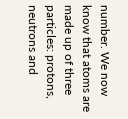number. We now know that atoms are made up of three particles: protons, neutrons and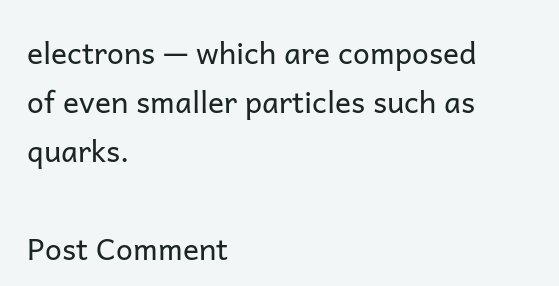electrons — which are composed of even smaller particles such as quarks.

Post Comment